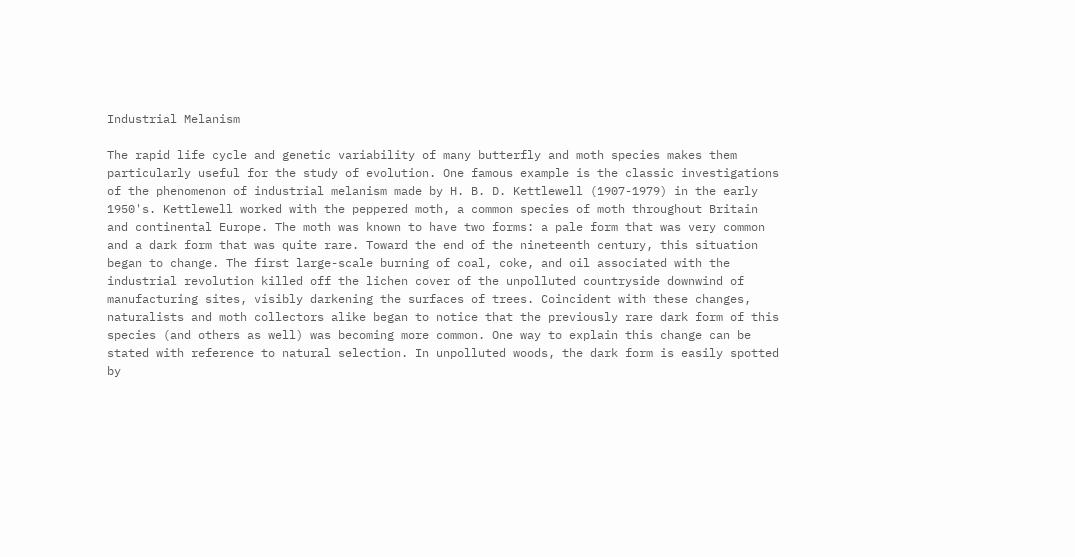Industrial Melanism

The rapid life cycle and genetic variability of many butterfly and moth species makes them particularly useful for the study of evolution. One famous example is the classic investigations of the phenomenon of industrial melanism made by H. B. D. Kettlewell (1907-1979) in the early 1950's. Kettlewell worked with the peppered moth, a common species of moth throughout Britain and continental Europe. The moth was known to have two forms: a pale form that was very common and a dark form that was quite rare. Toward the end of the nineteenth century, this situation began to change. The first large-scale burning of coal, coke, and oil associated with the industrial revolution killed off the lichen cover of the unpolluted countryside downwind of manufacturing sites, visibly darkening the surfaces of trees. Coincident with these changes, naturalists and moth collectors alike began to notice that the previously rare dark form of this species (and others as well) was becoming more common. One way to explain this change can be stated with reference to natural selection. In unpolluted woods, the dark form is easily spotted by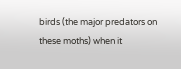birds (the major predators on these moths) when it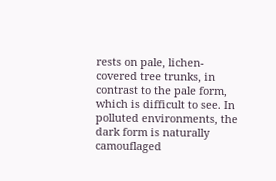rests on pale, lichen-covered tree trunks, in contrast to the pale form, which is difficult to see. In polluted environments, the dark form is naturally camouflaged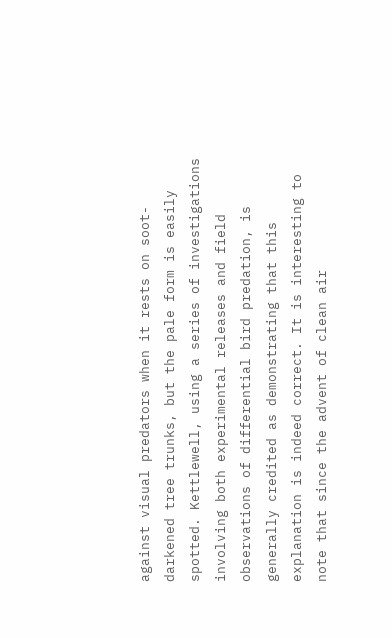against visual predators when it rests on soot-darkened tree trunks, but the pale form is easily spotted. Kettlewell, using a series of investigations involving both experimental releases and field observations of differential bird predation, is generally credited as demonstrating that this explanation is indeed correct. It is interesting to note that since the advent of clean air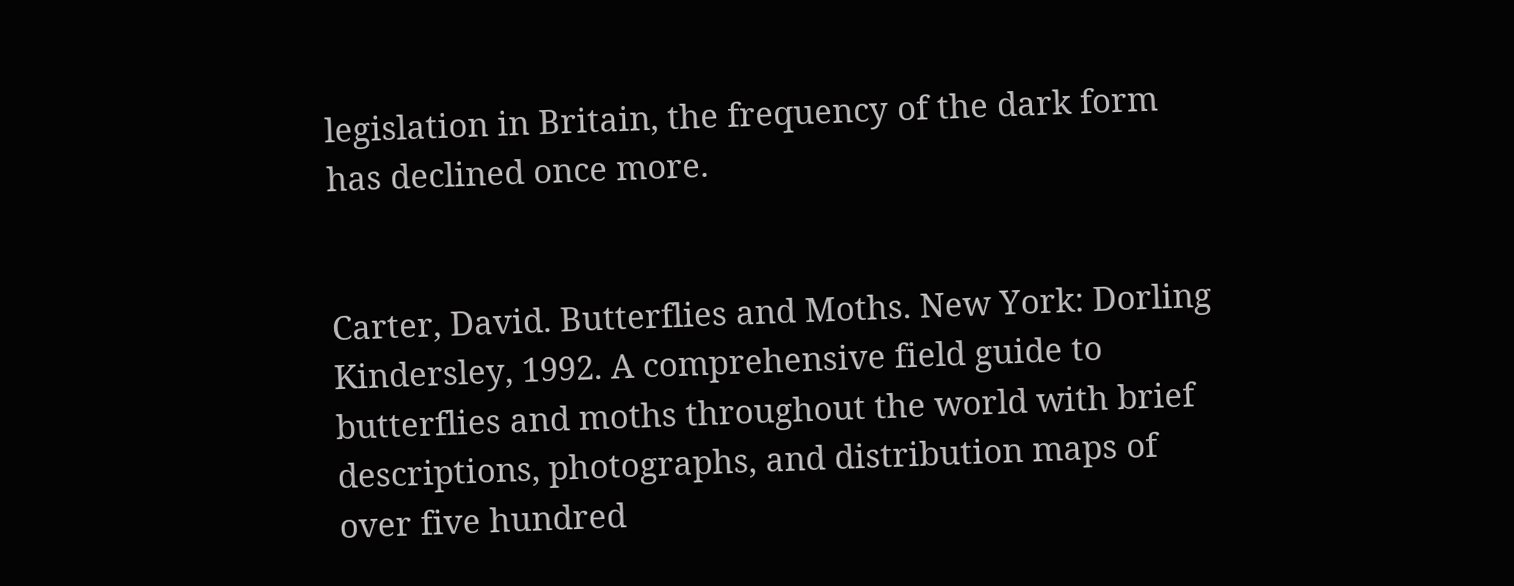legislation in Britain, the frequency of the dark form has declined once more.


Carter, David. Butterflies and Moths. New York: Dorling Kindersley, 1992. A comprehensive field guide to butterflies and moths throughout the world with brief descriptions, photographs, and distribution maps of over five hundred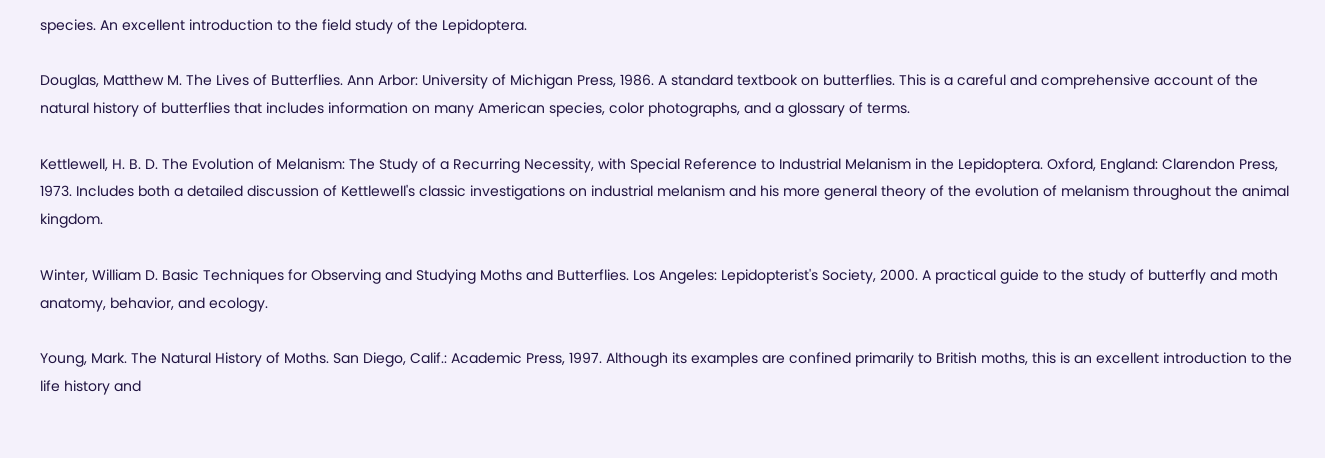species. An excellent introduction to the field study of the Lepidoptera.

Douglas, Matthew M. The Lives of Butterflies. Ann Arbor: University of Michigan Press, 1986. A standard textbook on butterflies. This is a careful and comprehensive account of the natural history of butterflies that includes information on many American species, color photographs, and a glossary of terms.

Kettlewell, H. B. D. The Evolution of Melanism: The Study of a Recurring Necessity, with Special Reference to Industrial Melanism in the Lepidoptera. Oxford, England: Clarendon Press, 1973. Includes both a detailed discussion of Kettlewell's classic investigations on industrial melanism and his more general theory of the evolution of melanism throughout the animal kingdom.

Winter, William D. Basic Techniques for Observing and Studying Moths and Butterflies. Los Angeles: Lepidopterist's Society, 2000. A practical guide to the study of butterfly and moth anatomy, behavior, and ecology.

Young, Mark. The Natural History of Moths. San Diego, Calif.: Academic Press, 1997. Although its examples are confined primarily to British moths, this is an excellent introduction to the life history and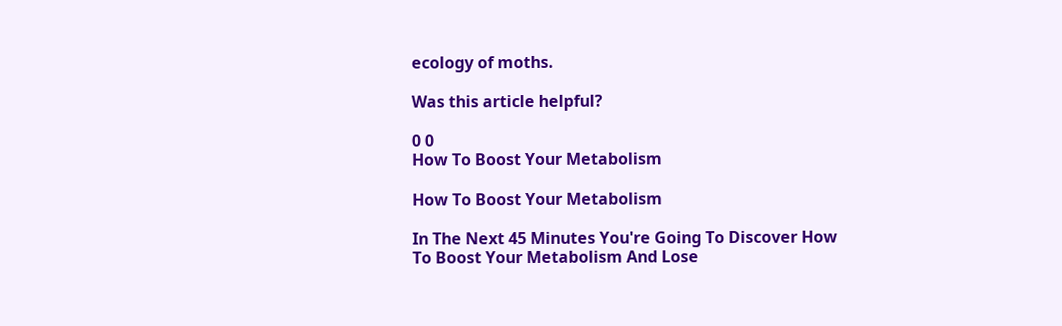ecology of moths.

Was this article helpful?

0 0
How To Boost Your Metabolism

How To Boost Your Metabolism

In The Next 45 Minutes You're Going To Discover How To Boost Your Metabolism And Lose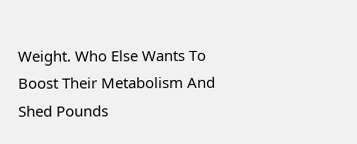Weight. Who Else Wants To Boost Their Metabolism And Shed Pounds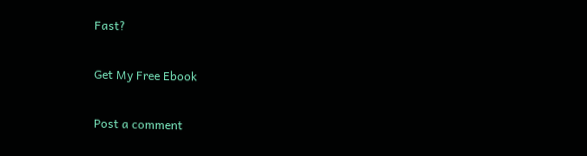Fast?

Get My Free Ebook

Post a comment